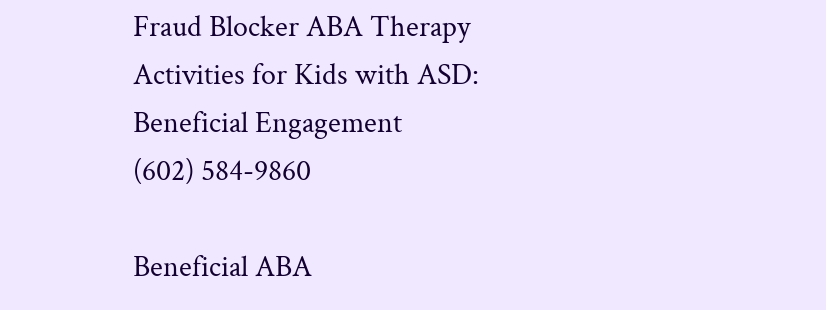Fraud Blocker ABA Therapy Activities for Kids with ASD: Beneficial Engagement
(602) 584-9860

Beneficial ABA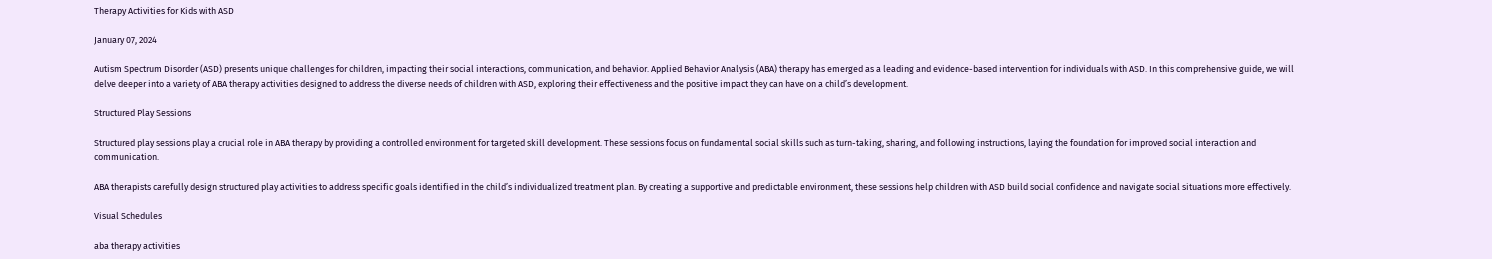Therapy Activities for Kids with ASD

January 07, 2024

Autism Spectrum Disorder (ASD) presents unique challenges for children, impacting their social interactions, communication, and behavior. Applied Behavior Analysis (ABA) therapy has emerged as a leading and evidence-based intervention for individuals with ASD. In this comprehensive guide, we will delve deeper into a variety of ABA therapy activities designed to address the diverse needs of children with ASD, exploring their effectiveness and the positive impact they can have on a child’s development.

Structured Play Sessions

Structured play sessions play a crucial role in ABA therapy by providing a controlled environment for targeted skill development. These sessions focus on fundamental social skills such as turn-taking, sharing, and following instructions, laying the foundation for improved social interaction and communication.

ABA therapists carefully design structured play activities to address specific goals identified in the child’s individualized treatment plan. By creating a supportive and predictable environment, these sessions help children with ASD build social confidence and navigate social situations more effectively.

Visual Schedules

aba therapy activities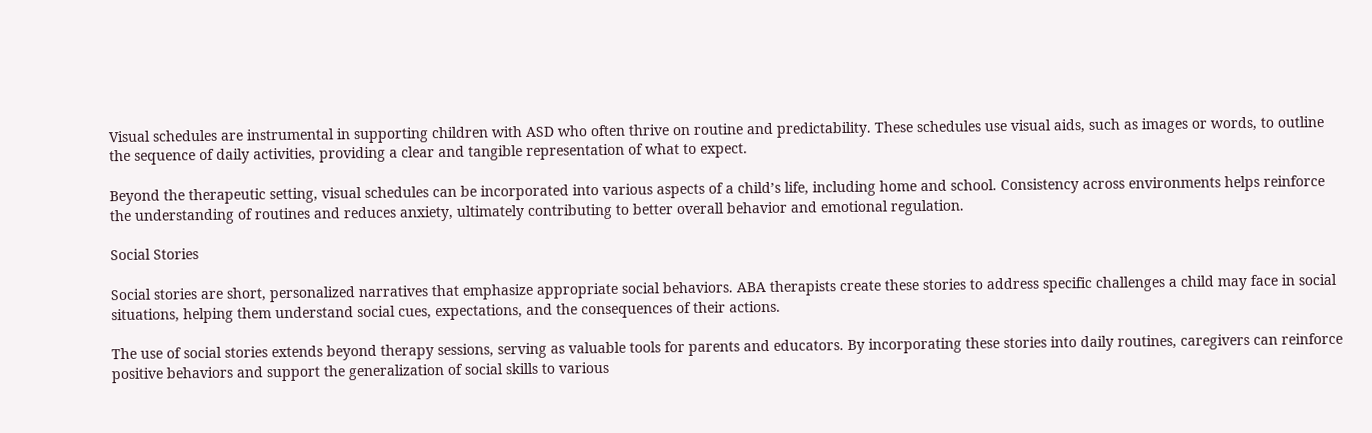Visual schedules are instrumental in supporting children with ASD who often thrive on routine and predictability. These schedules use visual aids, such as images or words, to outline the sequence of daily activities, providing a clear and tangible representation of what to expect.

Beyond the therapeutic setting, visual schedules can be incorporated into various aspects of a child’s life, including home and school. Consistency across environments helps reinforce the understanding of routines and reduces anxiety, ultimately contributing to better overall behavior and emotional regulation.

Social Stories

Social stories are short, personalized narratives that emphasize appropriate social behaviors. ABA therapists create these stories to address specific challenges a child may face in social situations, helping them understand social cues, expectations, and the consequences of their actions.

The use of social stories extends beyond therapy sessions, serving as valuable tools for parents and educators. By incorporating these stories into daily routines, caregivers can reinforce positive behaviors and support the generalization of social skills to various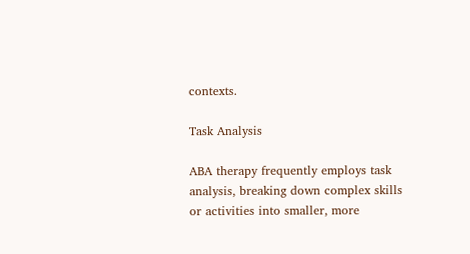contexts.

Task Analysis

ABA therapy frequently employs task analysis, breaking down complex skills or activities into smaller, more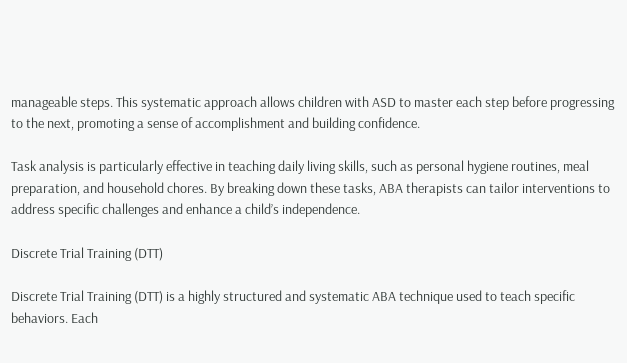manageable steps. This systematic approach allows children with ASD to master each step before progressing to the next, promoting a sense of accomplishment and building confidence.

Task analysis is particularly effective in teaching daily living skills, such as personal hygiene routines, meal preparation, and household chores. By breaking down these tasks, ABA therapists can tailor interventions to address specific challenges and enhance a child’s independence.

Discrete Trial Training (DTT)

Discrete Trial Training (DTT) is a highly structured and systematic ABA technique used to teach specific behaviors. Each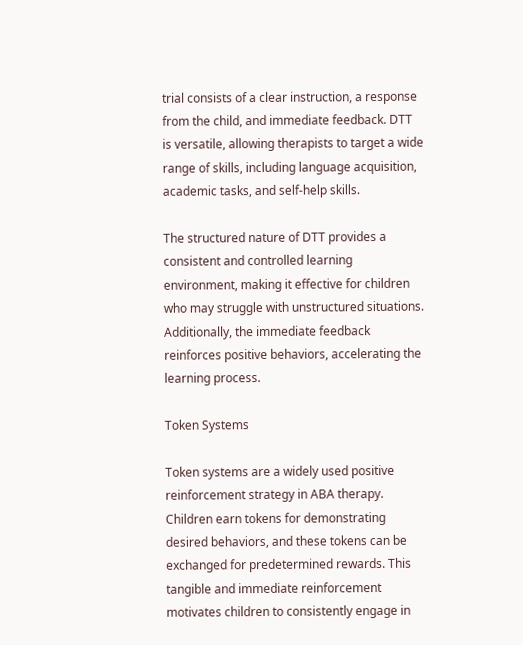trial consists of a clear instruction, a response from the child, and immediate feedback. DTT is versatile, allowing therapists to target a wide range of skills, including language acquisition, academic tasks, and self-help skills.

The structured nature of DTT provides a consistent and controlled learning environment, making it effective for children who may struggle with unstructured situations. Additionally, the immediate feedback reinforces positive behaviors, accelerating the learning process.

Token Systems

Token systems are a widely used positive reinforcement strategy in ABA therapy. Children earn tokens for demonstrating desired behaviors, and these tokens can be exchanged for predetermined rewards. This tangible and immediate reinforcement motivates children to consistently engage in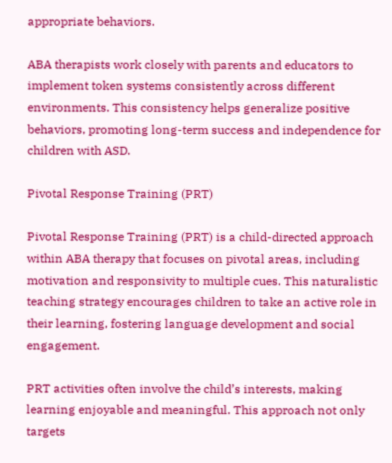appropriate behaviors.

ABA therapists work closely with parents and educators to implement token systems consistently across different environments. This consistency helps generalize positive behaviors, promoting long-term success and independence for children with ASD.

Pivotal Response Training (PRT)

Pivotal Response Training (PRT) is a child-directed approach within ABA therapy that focuses on pivotal areas, including motivation and responsivity to multiple cues. This naturalistic teaching strategy encourages children to take an active role in their learning, fostering language development and social engagement.

PRT activities often involve the child’s interests, making learning enjoyable and meaningful. This approach not only targets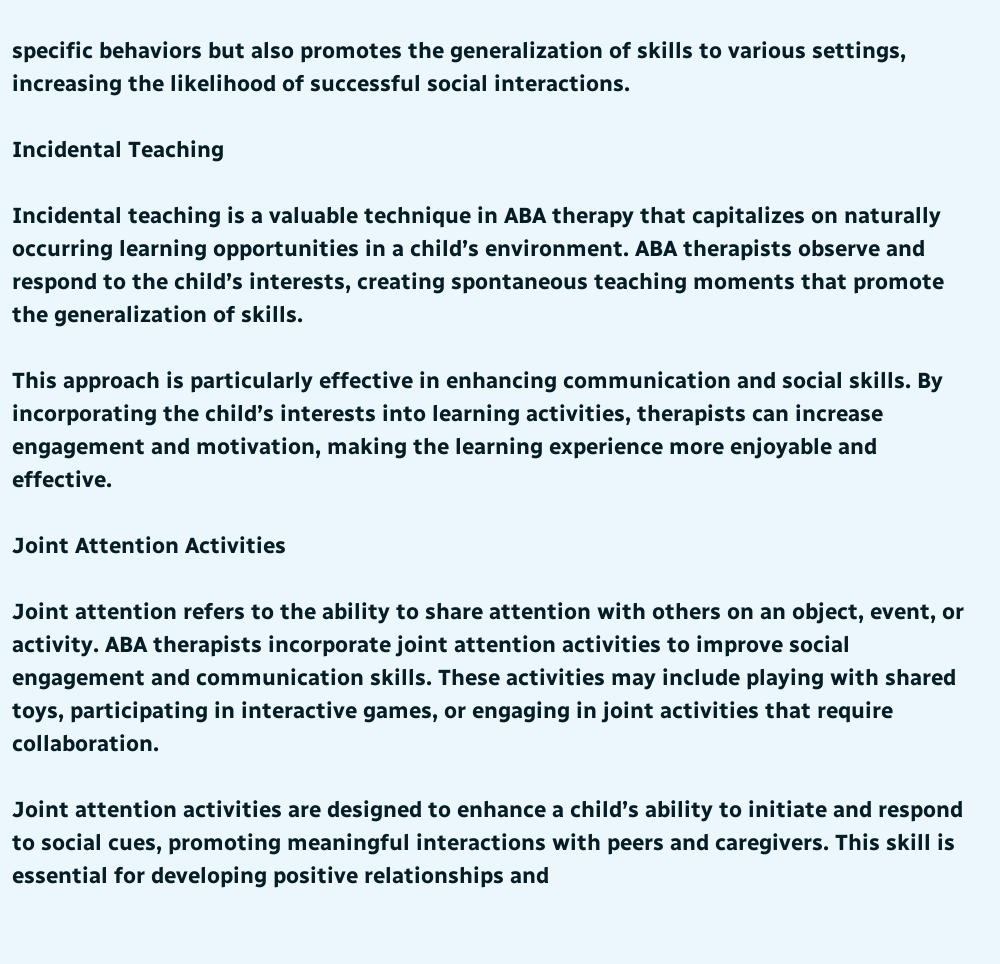specific behaviors but also promotes the generalization of skills to various settings, increasing the likelihood of successful social interactions.

Incidental Teaching

Incidental teaching is a valuable technique in ABA therapy that capitalizes on naturally occurring learning opportunities in a child’s environment. ABA therapists observe and respond to the child’s interests, creating spontaneous teaching moments that promote the generalization of skills.

This approach is particularly effective in enhancing communication and social skills. By incorporating the child’s interests into learning activities, therapists can increase engagement and motivation, making the learning experience more enjoyable and effective.

Joint Attention Activities

Joint attention refers to the ability to share attention with others on an object, event, or activity. ABA therapists incorporate joint attention activities to improve social engagement and communication skills. These activities may include playing with shared toys, participating in interactive games, or engaging in joint activities that require collaboration.

Joint attention activities are designed to enhance a child’s ability to initiate and respond to social cues, promoting meaningful interactions with peers and caregivers. This skill is essential for developing positive relationships and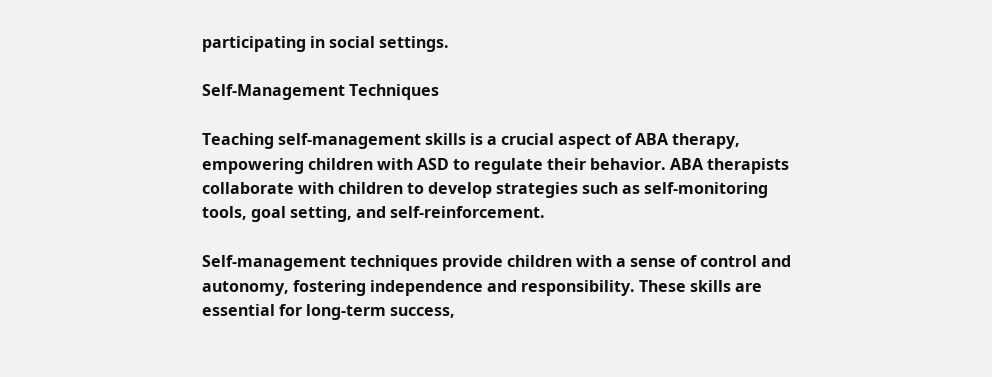participating in social settings.

Self-Management Techniques

Teaching self-management skills is a crucial aspect of ABA therapy, empowering children with ASD to regulate their behavior. ABA therapists collaborate with children to develop strategies such as self-monitoring tools, goal setting, and self-reinforcement.

Self-management techniques provide children with a sense of control and autonomy, fostering independence and responsibility. These skills are essential for long-term success,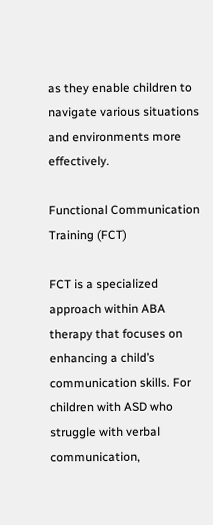as they enable children to navigate various situations and environments more effectively.

Functional Communication Training (FCT)

FCT is a specialized approach within ABA therapy that focuses on enhancing a child’s communication skills. For children with ASD who struggle with verbal communication,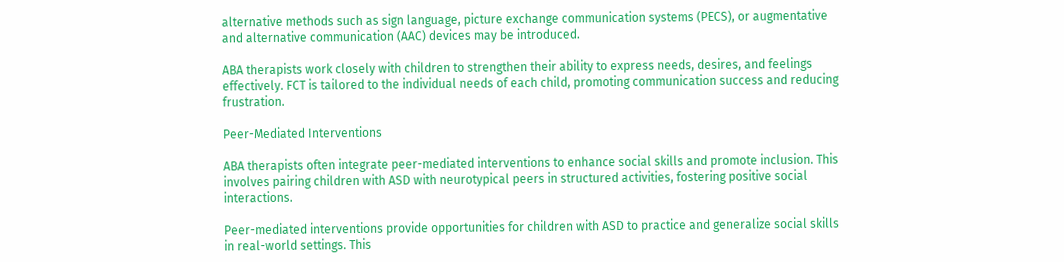alternative methods such as sign language, picture exchange communication systems (PECS), or augmentative and alternative communication (AAC) devices may be introduced.

ABA therapists work closely with children to strengthen their ability to express needs, desires, and feelings effectively. FCT is tailored to the individual needs of each child, promoting communication success and reducing frustration.

Peer-Mediated Interventions

ABA therapists often integrate peer-mediated interventions to enhance social skills and promote inclusion. This involves pairing children with ASD with neurotypical peers in structured activities, fostering positive social interactions.

Peer-mediated interventions provide opportunities for children with ASD to practice and generalize social skills in real-world settings. This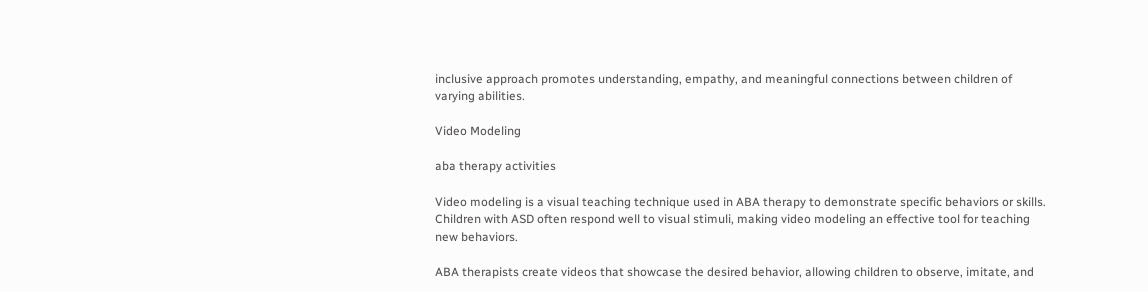inclusive approach promotes understanding, empathy, and meaningful connections between children of varying abilities.

Video Modeling

aba therapy activities

Video modeling is a visual teaching technique used in ABA therapy to demonstrate specific behaviors or skills. Children with ASD often respond well to visual stimuli, making video modeling an effective tool for teaching new behaviors.

ABA therapists create videos that showcase the desired behavior, allowing children to observe, imitate, and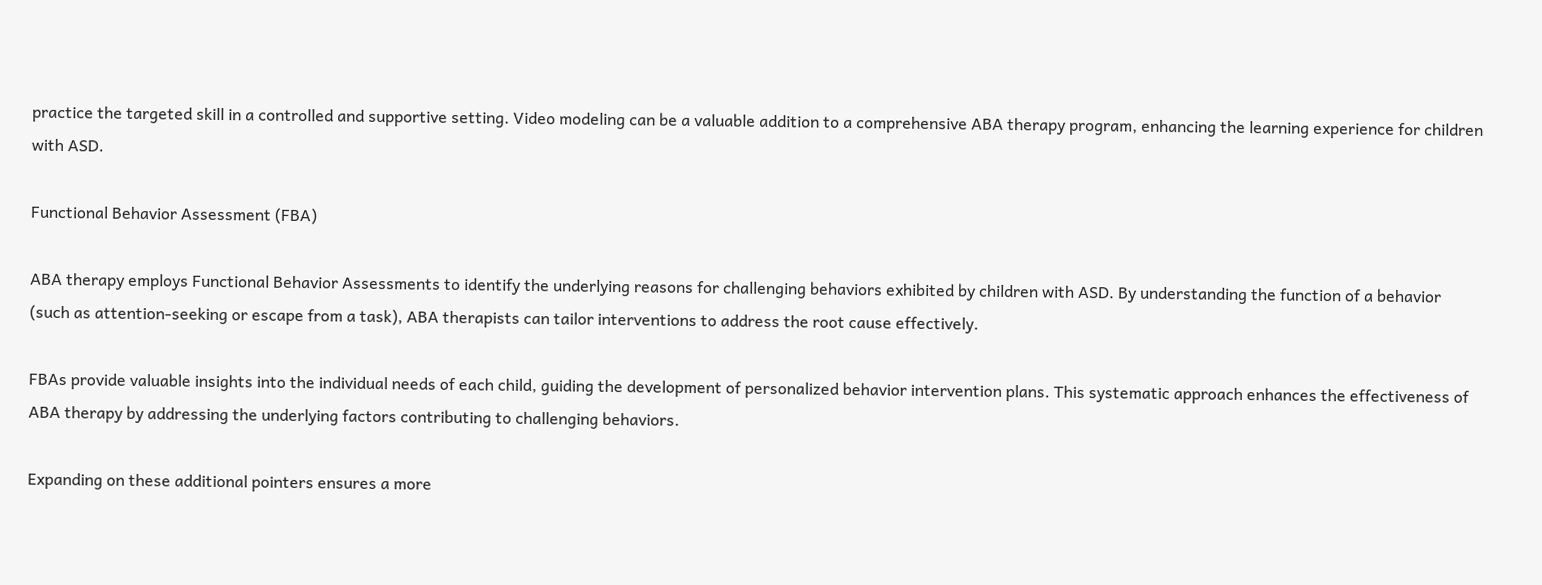practice the targeted skill in a controlled and supportive setting. Video modeling can be a valuable addition to a comprehensive ABA therapy program, enhancing the learning experience for children with ASD.

Functional Behavior Assessment (FBA)

ABA therapy employs Functional Behavior Assessments to identify the underlying reasons for challenging behaviors exhibited by children with ASD. By understanding the function of a behavior (such as attention-seeking or escape from a task), ABA therapists can tailor interventions to address the root cause effectively.

FBAs provide valuable insights into the individual needs of each child, guiding the development of personalized behavior intervention plans. This systematic approach enhances the effectiveness of ABA therapy by addressing the underlying factors contributing to challenging behaviors.

Expanding on these additional pointers ensures a more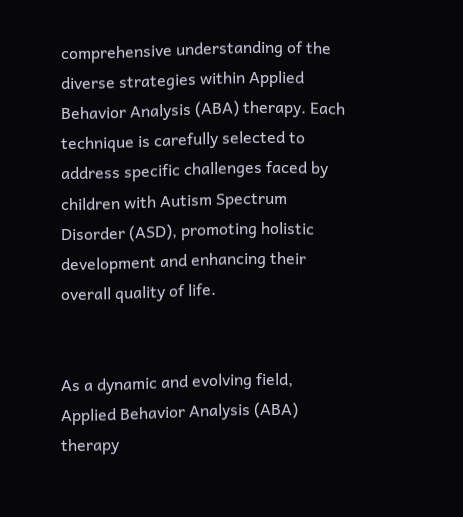comprehensive understanding of the diverse strategies within Applied Behavior Analysis (ABA) therapy. Each technique is carefully selected to address specific challenges faced by children with Autism Spectrum Disorder (ASD), promoting holistic development and enhancing their overall quality of life.


As a dynamic and evolving field, Applied Behavior Analysis (ABA) therapy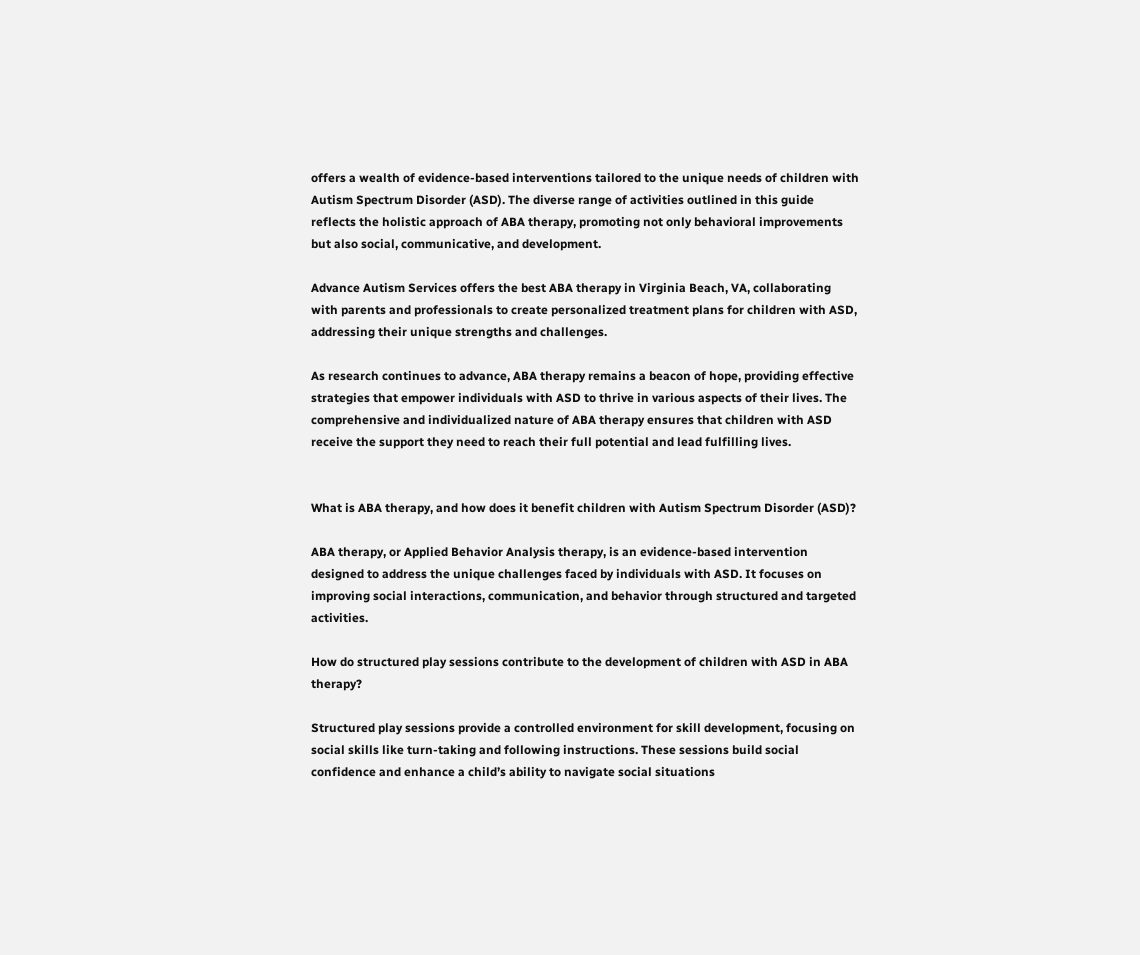offers a wealth of evidence-based interventions tailored to the unique needs of children with Autism Spectrum Disorder (ASD). The diverse range of activities outlined in this guide reflects the holistic approach of ABA therapy, promoting not only behavioral improvements but also social, communicative, and development.

Advance Autism Services offers the best ABA therapy in Virginia Beach, VA, collaborating with parents and professionals to create personalized treatment plans for children with ASD, addressing their unique strengths and challenges.

As research continues to advance, ABA therapy remains a beacon of hope, providing effective strategies that empower individuals with ASD to thrive in various aspects of their lives. The comprehensive and individualized nature of ABA therapy ensures that children with ASD receive the support they need to reach their full potential and lead fulfilling lives.


What is ABA therapy, and how does it benefit children with Autism Spectrum Disorder (ASD)?

ABA therapy, or Applied Behavior Analysis therapy, is an evidence-based intervention designed to address the unique challenges faced by individuals with ASD. It focuses on improving social interactions, communication, and behavior through structured and targeted activities.

How do structured play sessions contribute to the development of children with ASD in ABA therapy?

Structured play sessions provide a controlled environment for skill development, focusing on social skills like turn-taking and following instructions. These sessions build social confidence and enhance a child’s ability to navigate social situations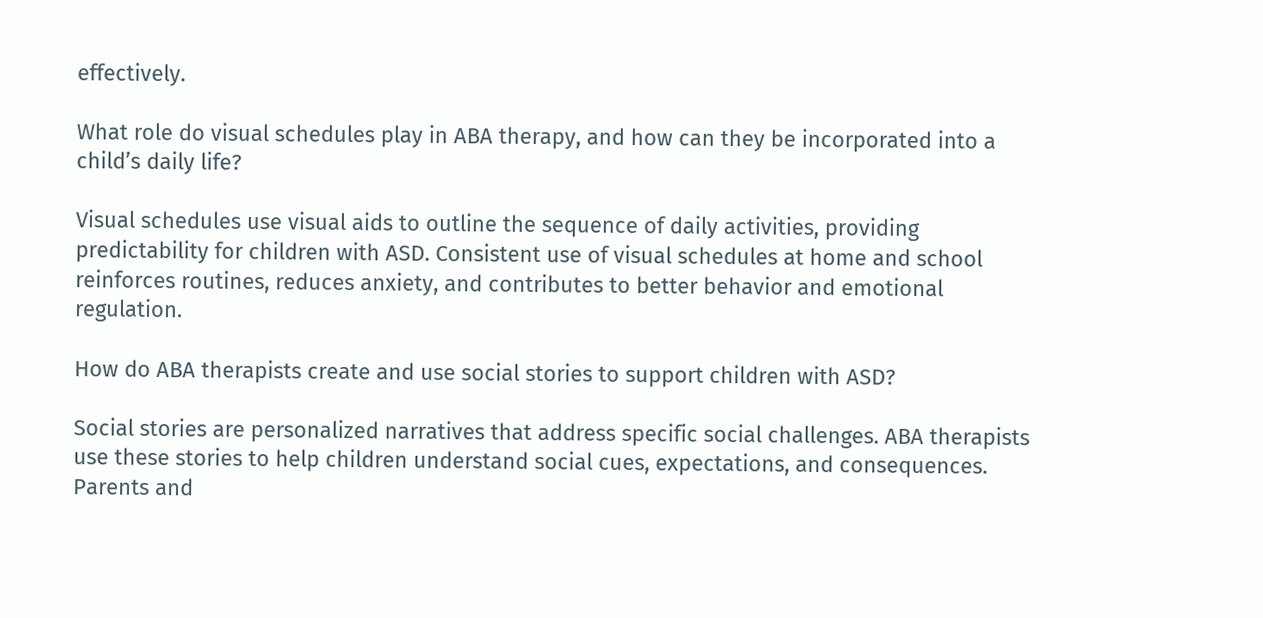effectively.

What role do visual schedules play in ABA therapy, and how can they be incorporated into a child’s daily life?

Visual schedules use visual aids to outline the sequence of daily activities, providing predictability for children with ASD. Consistent use of visual schedules at home and school reinforces routines, reduces anxiety, and contributes to better behavior and emotional regulation.

How do ABA therapists create and use social stories to support children with ASD?

Social stories are personalized narratives that address specific social challenges. ABA therapists use these stories to help children understand social cues, expectations, and consequences. Parents and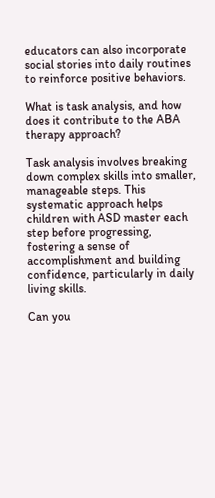educators can also incorporate social stories into daily routines to reinforce positive behaviors.

What is task analysis, and how does it contribute to the ABA therapy approach?

Task analysis involves breaking down complex skills into smaller, manageable steps. This systematic approach helps children with ASD master each step before progressing, fostering a sense of accomplishment and building confidence, particularly in daily living skills.

Can you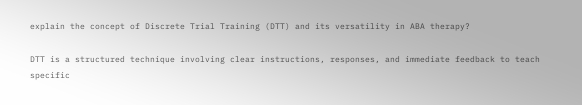explain the concept of Discrete Trial Training (DTT) and its versatility in ABA therapy?

DTT is a structured technique involving clear instructions, responses, and immediate feedback to teach specific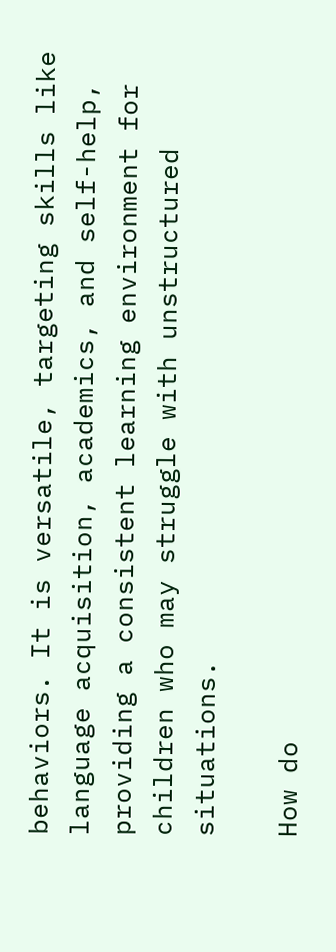behaviors. It is versatile, targeting skills like language acquisition, academics, and self-help, providing a consistent learning environment for children who may struggle with unstructured situations.

How do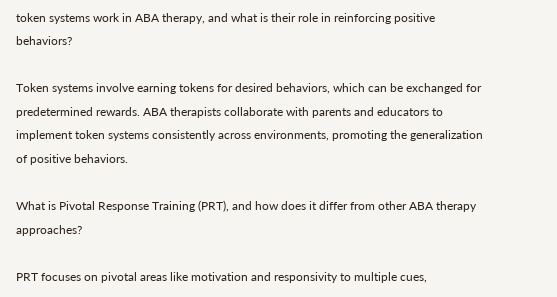token systems work in ABA therapy, and what is their role in reinforcing positive behaviors?

Token systems involve earning tokens for desired behaviors, which can be exchanged for predetermined rewards. ABA therapists collaborate with parents and educators to implement token systems consistently across environments, promoting the generalization of positive behaviors.

What is Pivotal Response Training (PRT), and how does it differ from other ABA therapy approaches?

PRT focuses on pivotal areas like motivation and responsivity to multiple cues,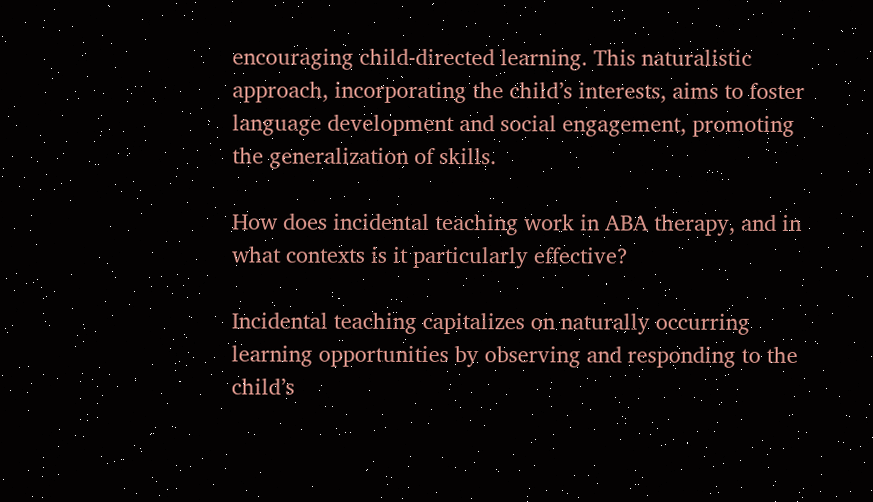encouraging child-directed learning. This naturalistic approach, incorporating the child’s interests, aims to foster language development and social engagement, promoting the generalization of skills.

How does incidental teaching work in ABA therapy, and in what contexts is it particularly effective?

Incidental teaching capitalizes on naturally occurring learning opportunities by observing and responding to the child’s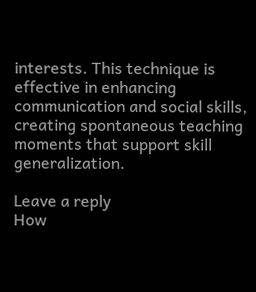interests. This technique is effective in enhancing communication and social skills, creating spontaneous teaching moments that support skill generalization.

Leave a reply
How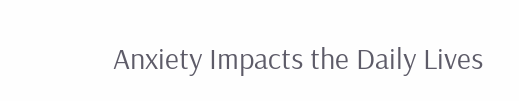Anxiety Impacts the Daily Lives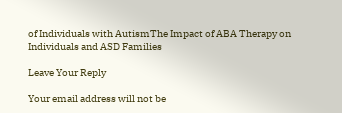of Individuals with AutismThe Impact of ABA Therapy on Individuals and ASD Families

Leave Your Reply

Your email address will not be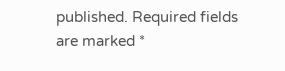published. Required fields are marked *